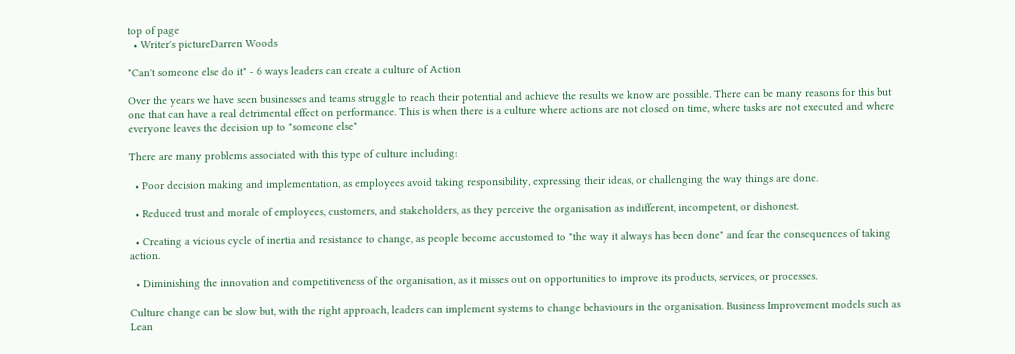top of page
  • Writer's pictureDarren Woods

"Can't someone else do it" - 6 ways leaders can create a culture of Action

Over the years we have seen businesses and teams struggle to reach their potential and achieve the results we know are possible. There can be many reasons for this but one that can have a real detrimental effect on performance. This is when there is a culture where actions are not closed on time, where tasks are not executed and where everyone leaves the decision up to "someone else"

There are many problems associated with this type of culture including:

  • Poor decision making and implementation, as employees avoid taking responsibility, expressing their ideas, or challenging the way things are done.

  • Reduced trust and morale of employees, customers, and stakeholders, as they perceive the organisation as indifferent, incompetent, or dishonest.

  • Creating a vicious cycle of inertia and resistance to change, as people become accustomed to "the way it always has been done" and fear the consequences of taking action.

  • Diminishing the innovation and competitiveness of the organisation, as it misses out on opportunities to improve its products, services, or processes.

Culture change can be slow but, with the right approach, leaders can implement systems to change behaviours in the organisation. Business Improvement models such as Lean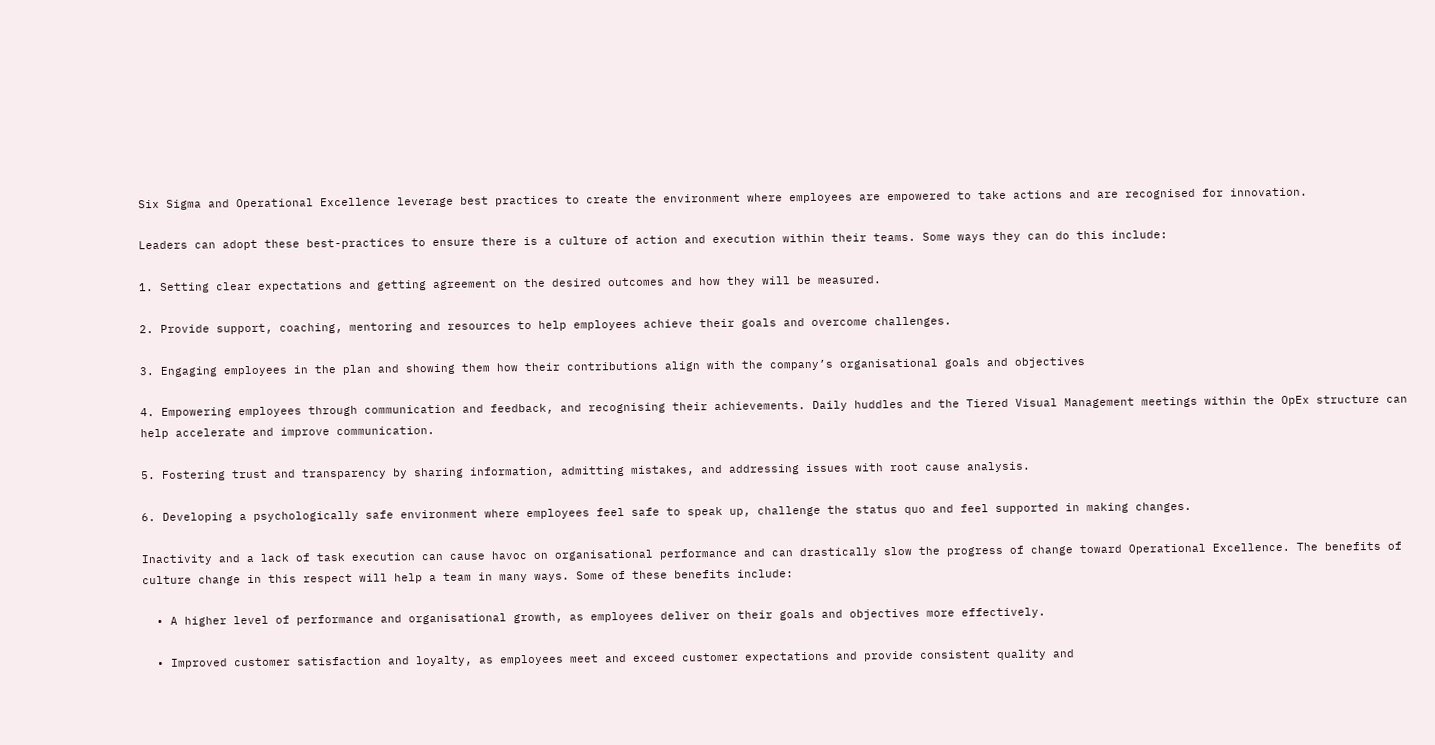Six Sigma and Operational Excellence leverage best practices to create the environment where employees are empowered to take actions and are recognised for innovation.

Leaders can adopt these best-practices to ensure there is a culture of action and execution within their teams. Some ways they can do this include:

1. Setting clear expectations and getting agreement on the desired outcomes and how they will be measured.

2. Provide support, coaching, mentoring and resources to help employees achieve their goals and overcome challenges.

3. Engaging employees in the plan and showing them how their contributions align with the company’s organisational goals and objectives

4. Empowering employees through communication and feedback, and recognising their achievements. Daily huddles and the Tiered Visual Management meetings within the OpEx structure can help accelerate and improve communication.

5. Fostering trust and transparency by sharing information, admitting mistakes, and addressing issues with root cause analysis.

6. Developing a psychologically safe environment where employees feel safe to speak up, challenge the status quo and feel supported in making changes.

Inactivity and a lack of task execution can cause havoc on organisational performance and can drastically slow the progress of change toward Operational Excellence. The benefits of culture change in this respect will help a team in many ways. Some of these benefits include:

  • A higher level of performance and organisational growth, as employees deliver on their goals and objectives more effectively.

  • Improved customer satisfaction and loyalty, as employees meet and exceed customer expectations and provide consistent quality and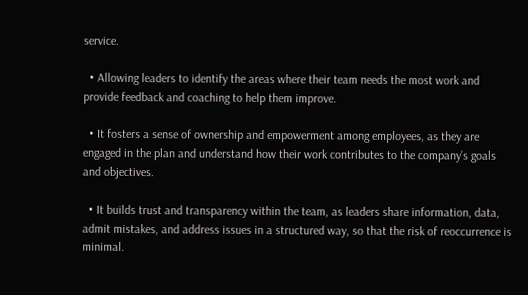service.

  • Allowing leaders to identify the areas where their team needs the most work and provide feedback and coaching to help them improve.

  • It fosters a sense of ownership and empowerment among employees, as they are engaged in the plan and understand how their work contributes to the company’s goals and objectives.

  • It builds trust and transparency within the team, as leaders share information, data, admit mistakes, and address issues in a structured way, so that the risk of reoccurrence is minimal.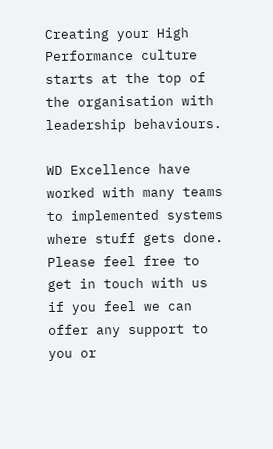Creating your High Performance culture starts at the top of the organisation with leadership behaviours.

WD Excellence have worked with many teams to implemented systems where stuff gets done. Please feel free to get in touch with us if you feel we can offer any support to you or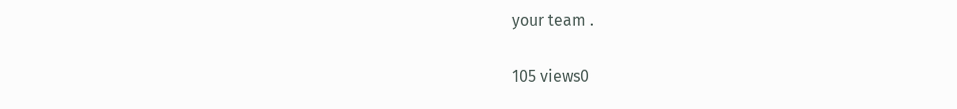your team .

105 views0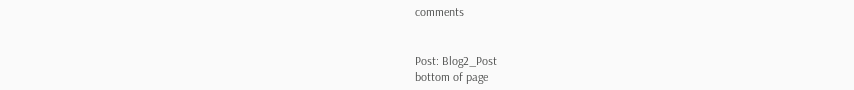comments


Post: Blog2_Post
bottom of page